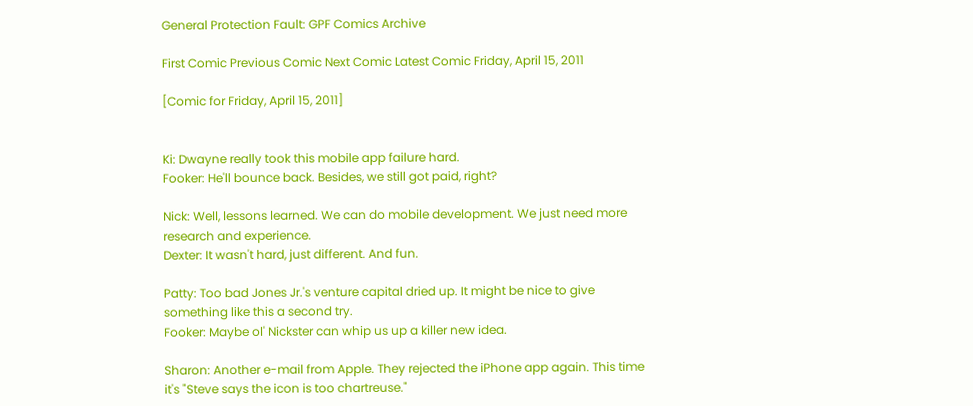General Protection Fault: GPF Comics Archive

First Comic Previous Comic Next Comic Latest Comic Friday, April 15, 2011

[Comic for Friday, April 15, 2011]


Ki: Dwayne really took this mobile app failure hard.
Fooker: He'll bounce back. Besides, we still got paid, right?

Nick: Well, lessons learned. We can do mobile development. We just need more research and experience.
Dexter: It wasn't hard, just different. And fun.

Patty: Too bad Jones Jr.'s venture capital dried up. It might be nice to give something like this a second try.
Fooker: Maybe ol' Nickster can whip us up a killer new idea.

Sharon: Another e-mail from Apple. They rejected the iPhone app again. This time it's "Steve says the icon is too chartreuse."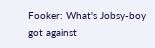Fooker: What's Jobsy-boy got against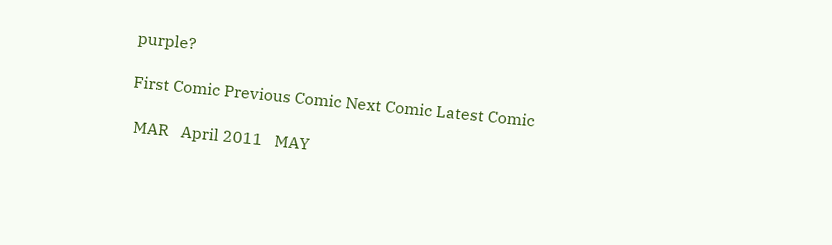purple?

First Comic Previous Comic Next Comic Latest Comic

 MAR   April 2011   MAY